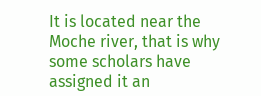It is located near the Moche river, that is why some scholars have assigned it an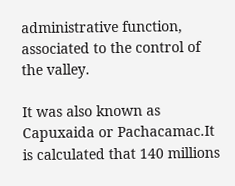administrative function, associated to the control of the valley.

It was also known as Capuxaida or Pachacamac.It is calculated that 140 millions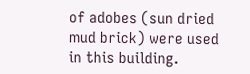of adobes (sun dried mud brick) were used in this building.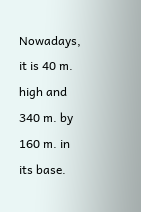Nowadays, it is 40 m. high and 340 m. by 160 m. in its base.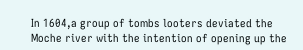In 1604,a group of tombs looters deviated the Moche river with the intention of opening up the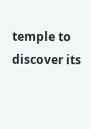temple to discover its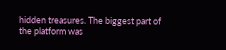hidden treasures. The biggest part of the platform was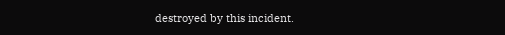destroyed by this incident.